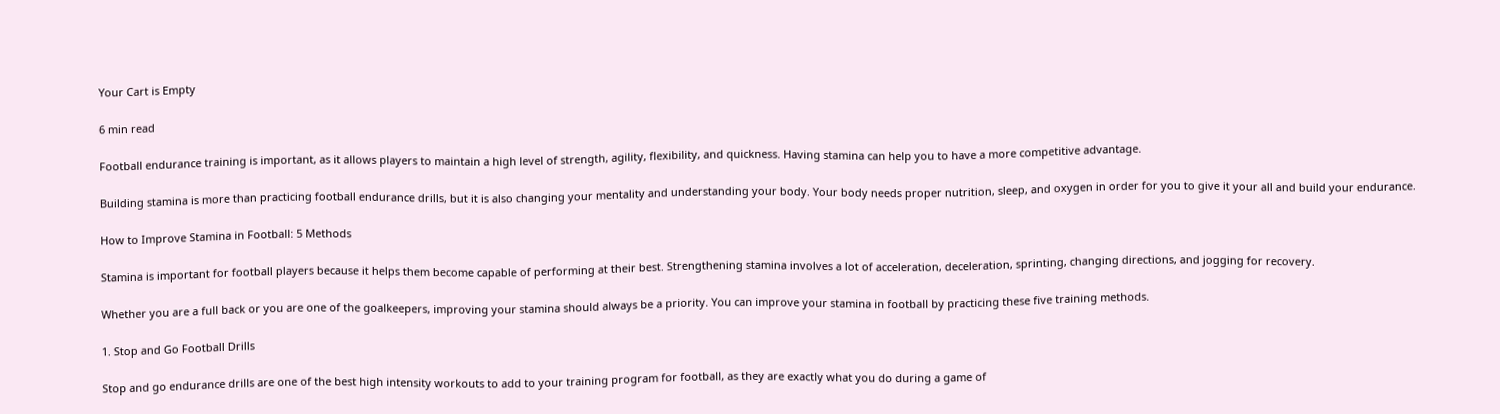Your Cart is Empty

6 min read

Football endurance training is important, as it allows players to maintain a high level of strength, agility, flexibility, and quickness. Having stamina can help you to have a more competitive advantage.

Building stamina is more than practicing football endurance drills, but it is also changing your mentality and understanding your body. Your body needs proper nutrition, sleep, and oxygen in order for you to give it your all and build your endurance.

How to Improve Stamina in Football: 5 Methods

Stamina is important for football players because it helps them become capable of performing at their best. Strengthening stamina involves a lot of acceleration, deceleration, sprinting, changing directions, and jogging for recovery.

Whether you are a full back or you are one of the goalkeepers, improving your stamina should always be a priority. You can improve your stamina in football by practicing these five training methods.

1. Stop and Go Football Drills

Stop and go endurance drills are one of the best high intensity workouts to add to your training program for football, as they are exactly what you do during a game of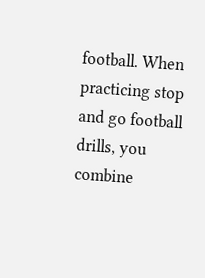football. When practicing stop and go football drills, you combine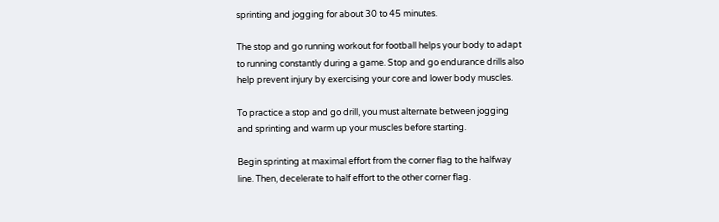sprinting and jogging for about 30 to 45 minutes.

The stop and go running workout for football helps your body to adapt to running constantly during a game. Stop and go endurance drills also help prevent injury by exercising your core and lower body muscles.

To practice a stop and go drill, you must alternate between jogging and sprinting and warm up your muscles before starting.

Begin sprinting at maximal effort from the corner flag to the halfway line. Then, decelerate to half effort to the other corner flag.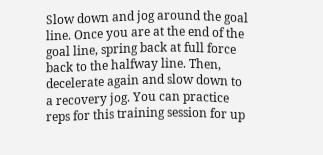Slow down and jog around the goal line. Once you are at the end of the goal line, spring back at full force back to the halfway line. Then, decelerate again and slow down to a recovery jog. You can practice reps for this training session for up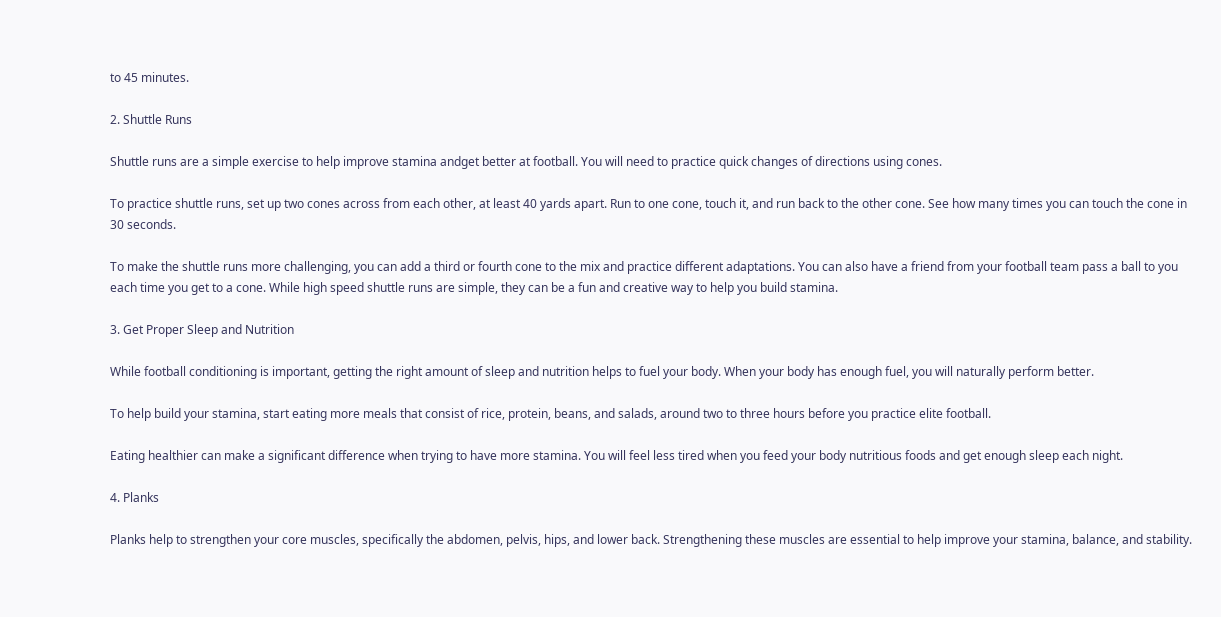to 45 minutes.

2. Shuttle Runs

Shuttle runs are a simple exercise to help improve stamina andget better at football. You will need to practice quick changes of directions using cones.

To practice shuttle runs, set up two cones across from each other, at least 40 yards apart. Run to one cone, touch it, and run back to the other cone. See how many times you can touch the cone in 30 seconds.

To make the shuttle runs more challenging, you can add a third or fourth cone to the mix and practice different adaptations. You can also have a friend from your football team pass a ball to you each time you get to a cone. While high speed shuttle runs are simple, they can be a fun and creative way to help you build stamina.

3. Get Proper Sleep and Nutrition

While football conditioning is important, getting the right amount of sleep and nutrition helps to fuel your body. When your body has enough fuel, you will naturally perform better.

To help build your stamina, start eating more meals that consist of rice, protein, beans, and salads, around two to three hours before you practice elite football.

Eating healthier can make a significant difference when trying to have more stamina. You will feel less tired when you feed your body nutritious foods and get enough sleep each night.

4. Planks

Planks help to strengthen your core muscles, specifically the abdomen, pelvis, hips, and lower back. Strengthening these muscles are essential to help improve your stamina, balance, and stability.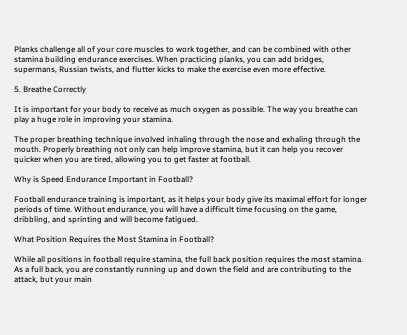Planks challenge all of your core muscles to work together, and can be combined with other stamina building endurance exercises. When practicing planks, you can add bridges, supermans, Russian twists, and flutter kicks to make the exercise even more effective.

5. Breathe Correctly

It is important for your body to receive as much oxygen as possible. The way you breathe can play a huge role in improving your stamina.

The proper breathing technique involved inhaling through the nose and exhaling through the mouth. Properly breathing not only can help improve stamina, but it can help you recover quicker when you are tired, allowing you to get faster at football.

Why is Speed Endurance Important in Football?

Football endurance training is important, as it helps your body give its maximal effort for longer periods of time. Without endurance, you will have a difficult time focusing on the game, dribbling, and sprinting and will become fatigued.

What Position Requires the Most Stamina in Football?

While all positions in football require stamina, the full back position requires the most stamina. As a full back, you are constantly running up and down the field and are contributing to the attack, but your main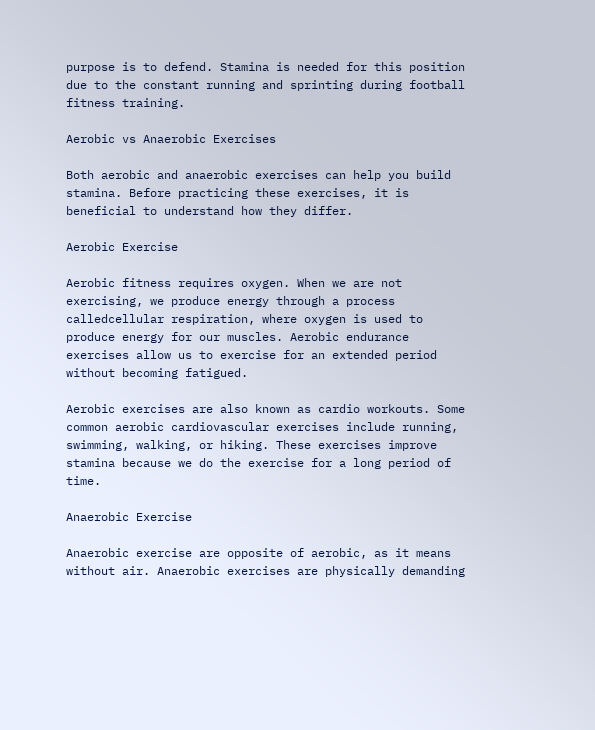purpose is to defend. Stamina is needed for this position due to the constant running and sprinting during football fitness training.

Aerobic vs Anaerobic Exercises

Both aerobic and anaerobic exercises can help you build stamina. Before practicing these exercises, it is beneficial to understand how they differ.

Aerobic Exercise

Aerobic fitness requires oxygen. When we are not exercising, we produce energy through a process calledcellular respiration, where oxygen is used to produce energy for our muscles. Aerobic endurance  exercises allow us to exercise for an extended period without becoming fatigued.

Aerobic exercises are also known as cardio workouts. Some common aerobic cardiovascular exercises include running, swimming, walking, or hiking. These exercises improve stamina because we do the exercise for a long period of time.

Anaerobic Exercise

Anaerobic exercise are opposite of aerobic, as it means without air. Anaerobic exercises are physically demanding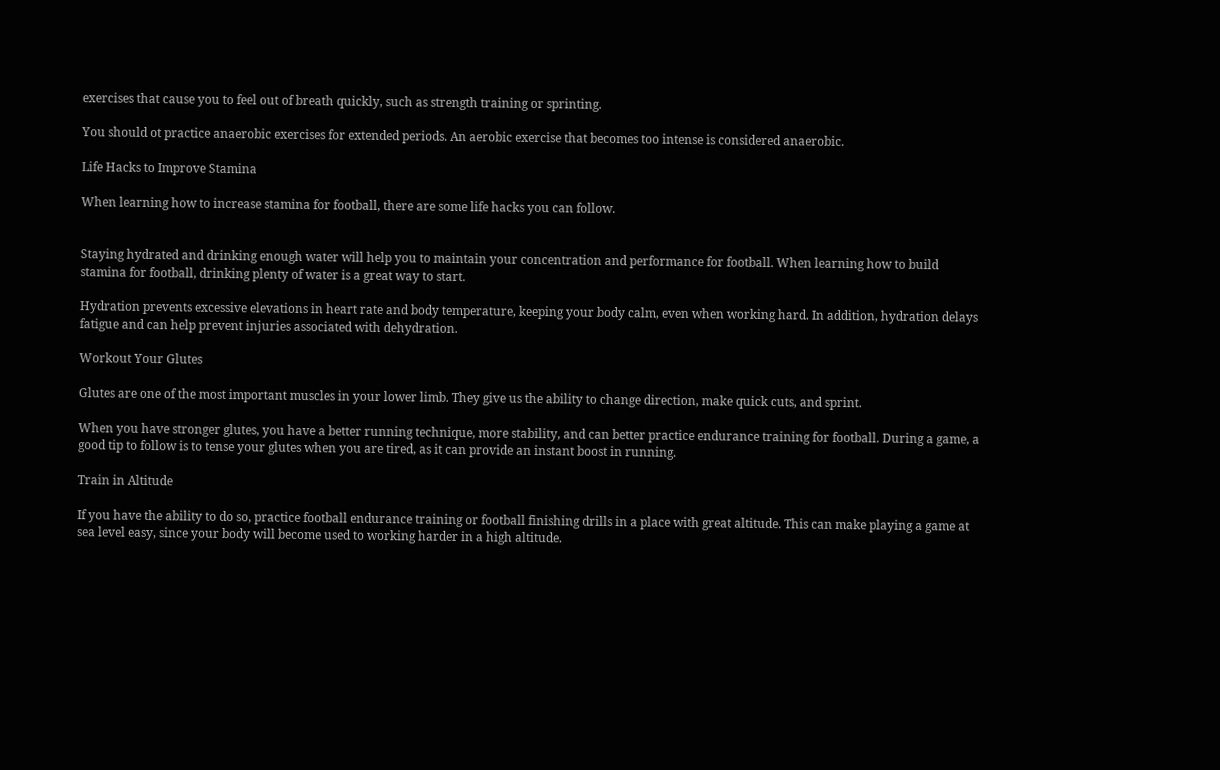exercises that cause you to feel out of breath quickly, such as strength training or sprinting.

You should ot practice anaerobic exercises for extended periods. An aerobic exercise that becomes too intense is considered anaerobic.

Life Hacks to Improve Stamina

When learning how to increase stamina for football, there are some life hacks you can follow.


Staying hydrated and drinking enough water will help you to maintain your concentration and performance for football. When learning how to build stamina for football, drinking plenty of water is a great way to start.

Hydration prevents excessive elevations in heart rate and body temperature, keeping your body calm, even when working hard. In addition, hydration delays fatigue and can help prevent injuries associated with dehydration.

Workout Your Glutes

Glutes are one of the most important muscles in your lower limb. They give us the ability to change direction, make quick cuts, and sprint.

When you have stronger glutes, you have a better running technique, more stability, and can better practice endurance training for football. During a game, a good tip to follow is to tense your glutes when you are tired, as it can provide an instant boost in running.

Train in Altitude

If you have the ability to do so, practice football endurance training or football finishing drills in a place with great altitude. This can make playing a game at sea level easy, since your body will become used to working harder in a high altitude.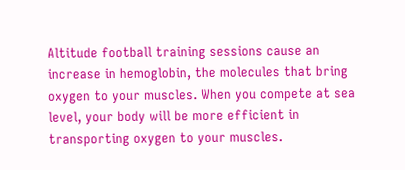Altitude football training sessions cause an increase in hemoglobin, the molecules that bring oxygen to your muscles. When you compete at sea level, your body will be more efficient in transporting oxygen to your muscles.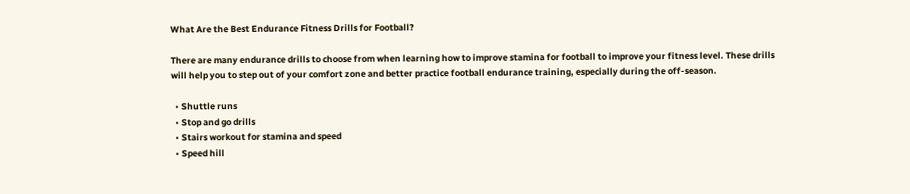What Are the Best Endurance Fitness Drills for Football?

There are many endurance drills to choose from when learning how to improve stamina for football to improve your fitness level. These drills will help you to step out of your comfort zone and better practice football endurance training, especially during the off-season.

  • Shuttle runs
  • Stop and go drills
  • Stairs workout for stamina and speed
  • Speed hill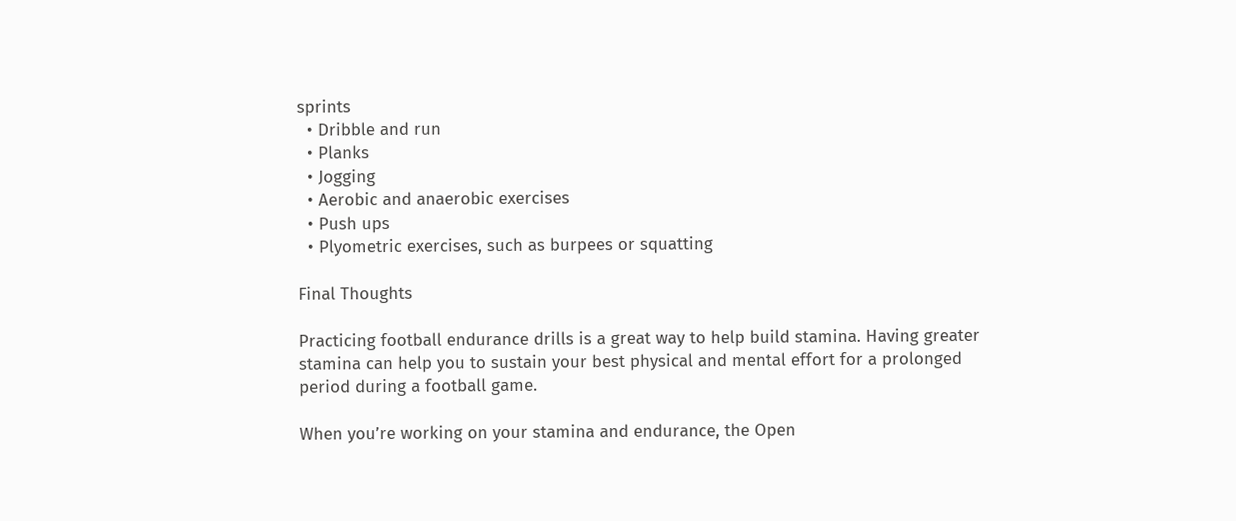sprints
  • Dribble and run
  • Planks
  • Jogging
  • Aerobic and anaerobic exercises
  • Push ups
  • Plyometric exercises, such as burpees or squatting

Final Thoughts

Practicing football endurance drills is a great way to help build stamina. Having greater stamina can help you to sustain your best physical and mental effort for a prolonged period during a football game.

When you’re working on your stamina and endurance, the Open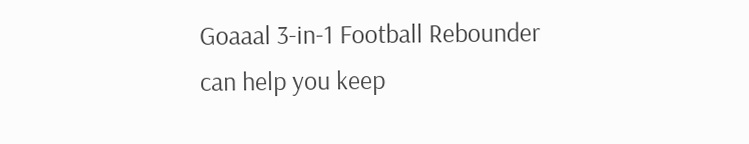Goaaal 3-in-1 Football Rebounder can help you keep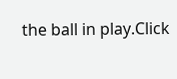the ball in play.Click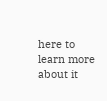here to learn more about it